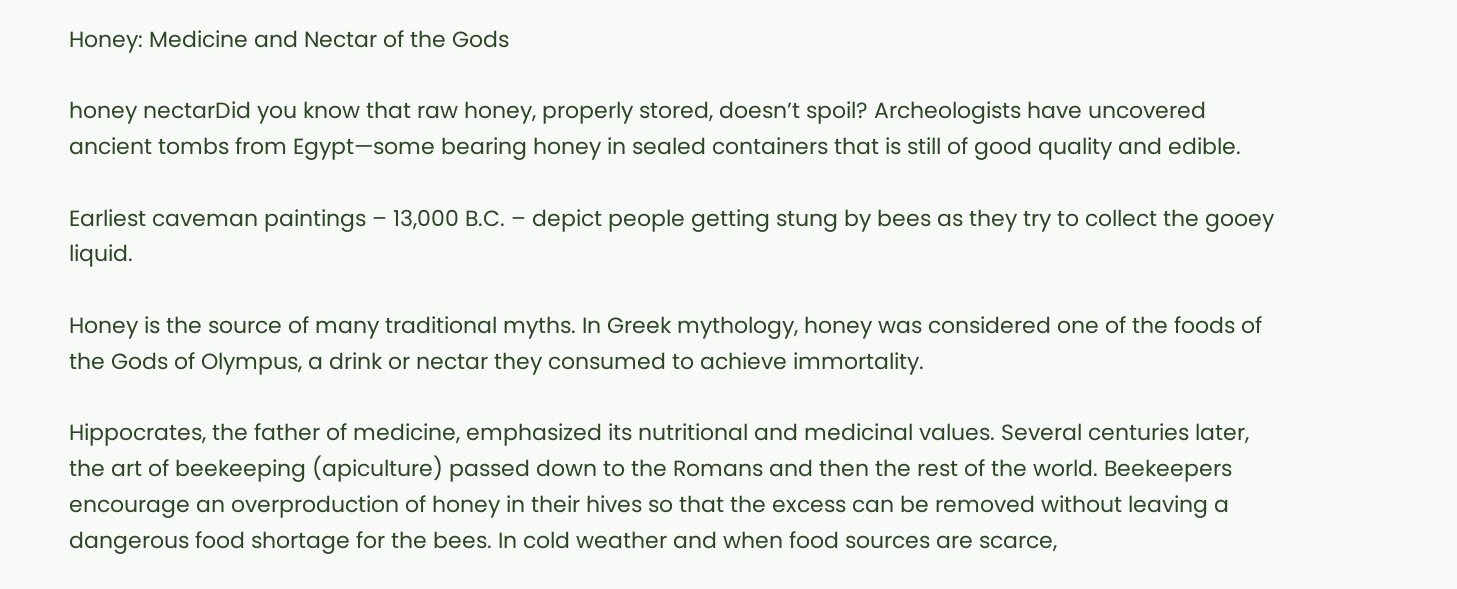Honey: Medicine and Nectar of the Gods

honey nectarDid you know that raw honey, properly stored, doesn’t spoil? Archeologists have uncovered ancient tombs from Egypt—some bearing honey in sealed containers that is still of good quality and edible.

Earliest caveman paintings – 13,000 B.C. – depict people getting stung by bees as they try to collect the gooey liquid.

Honey is the source of many traditional myths. In Greek mythology, honey was considered one of the foods of the Gods of Olympus, a drink or nectar they consumed to achieve immortality.

Hippocrates, the father of medicine, emphasized its nutritional and medicinal values. Several centuries later, the art of beekeeping (apiculture) passed down to the Romans and then the rest of the world. Beekeepers encourage an overproduction of honey in their hives so that the excess can be removed without leaving a dangerous food shortage for the bees. In cold weather and when food sources are scarce,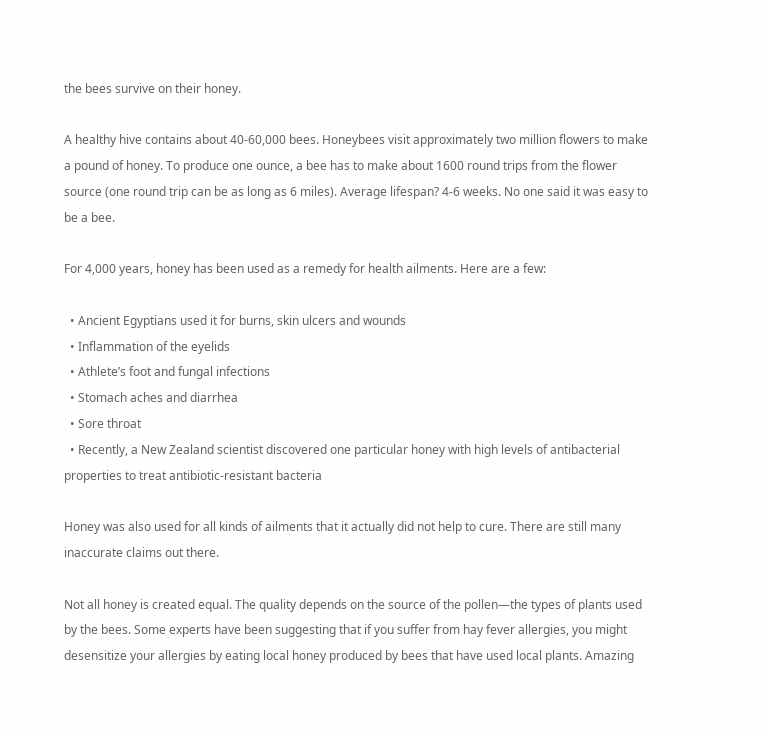the bees survive on their honey.

A healthy hive contains about 40-60,000 bees. Honeybees visit approximately two million flowers to make a pound of honey. To produce one ounce, a bee has to make about 1600 round trips from the flower source (one round trip can be as long as 6 miles). Average lifespan? 4-6 weeks. No one said it was easy to be a bee.

For 4,000 years, honey has been used as a remedy for health ailments. Here are a few:

  • Ancient Egyptians used it for burns, skin ulcers and wounds
  • Inflammation of the eyelids
  • Athlete’s foot and fungal infections
  • Stomach aches and diarrhea
  • Sore throat
  • Recently, a New Zealand scientist discovered one particular honey with high levels of antibacterial properties to treat antibiotic-resistant bacteria

Honey was also used for all kinds of ailments that it actually did not help to cure. There are still many inaccurate claims out there.

Not all honey is created equal. The quality depends on the source of the pollen—the types of plants used by the bees. Some experts have been suggesting that if you suffer from hay fever allergies, you might desensitize your allergies by eating local honey produced by bees that have used local plants. Amazing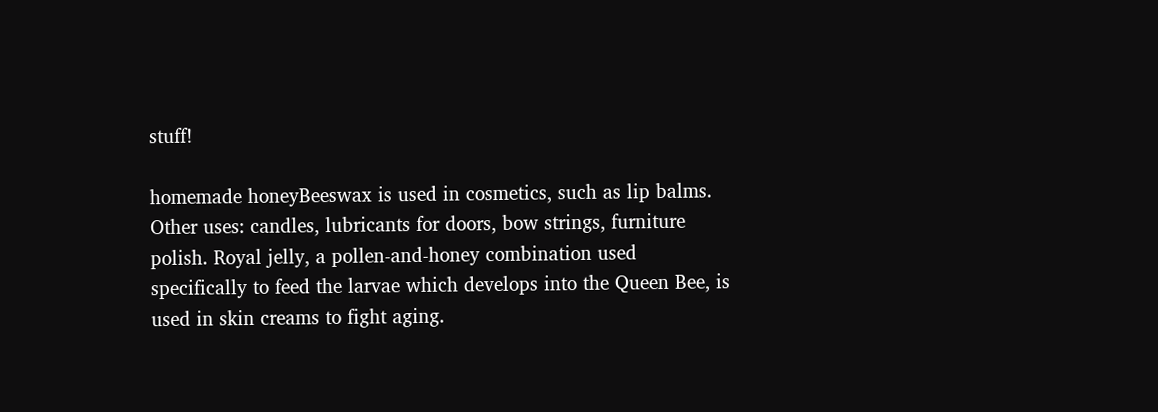stuff!

homemade honeyBeeswax is used in cosmetics, such as lip balms. Other uses: candles, lubricants for doors, bow strings, furniture polish. Royal jelly, a pollen-and-honey combination used specifically to feed the larvae which develops into the Queen Bee, is used in skin creams to fight aging.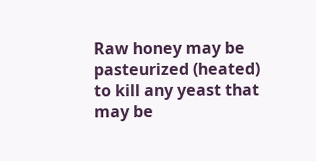Raw honey may be pasteurized (heated) to kill any yeast that may be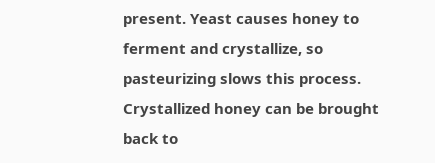present. Yeast causes honey to ferment and crystallize, so pasteurizing slows this process. Crystallized honey can be brought back to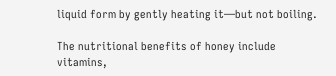liquid form by gently heating it—but not boiling.

The nutritional benefits of honey include vitamins,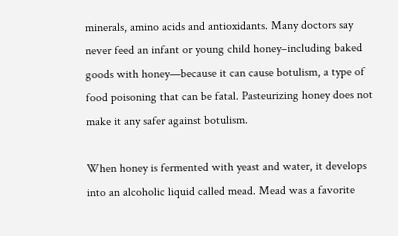minerals, amino acids and antioxidants. Many doctors say never feed an infant or young child honey–including baked goods with honey—because it can cause botulism, a type of food poisoning that can be fatal. Pasteurizing honey does not make it any safer against botulism.

When honey is fermented with yeast and water, it develops into an alcoholic liquid called mead. Mead was a favorite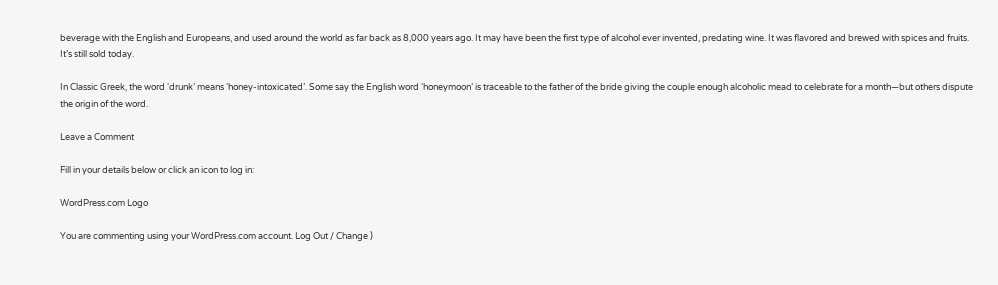beverage with the English and Europeans, and used around the world as far back as 8,000 years ago. It may have been the first type of alcohol ever invented, predating wine. It was flavored and brewed with spices and fruits. It’s still sold today.

In Classic Greek, the word ‘drunk’ means ‘honey-intoxicated’. Some say the English word ‘honeymoon’ is traceable to the father of the bride giving the couple enough alcoholic mead to celebrate for a month—but others dispute the origin of the word.

Leave a Comment

Fill in your details below or click an icon to log in:

WordPress.com Logo

You are commenting using your WordPress.com account. Log Out / Change )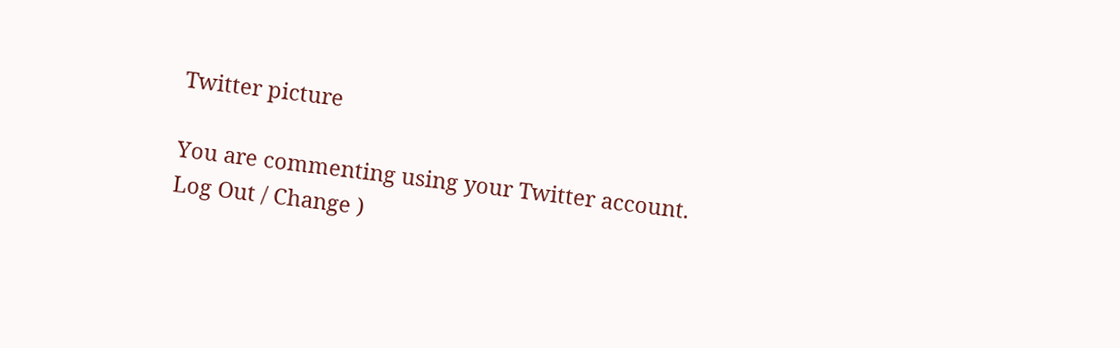Twitter picture

You are commenting using your Twitter account. Log Out / Change )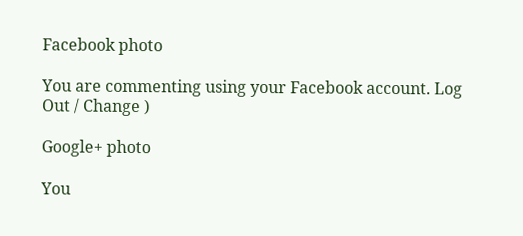Facebook photo

You are commenting using your Facebook account. Log Out / Change )

Google+ photo

You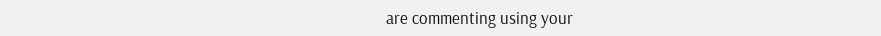are commenting using your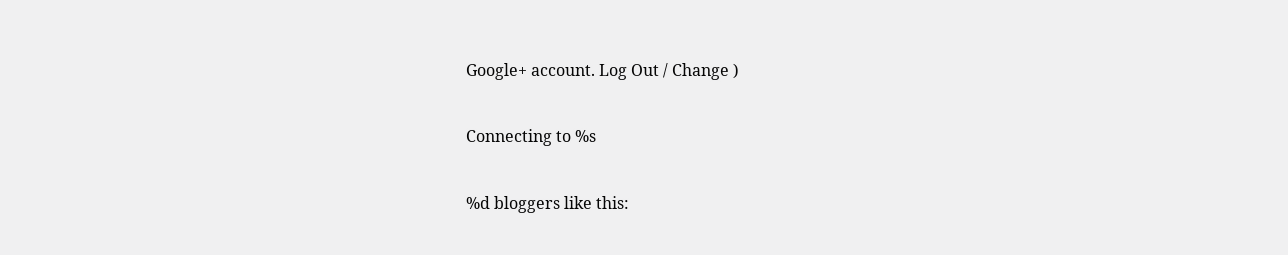Google+ account. Log Out / Change )

Connecting to %s

%d bloggers like this: